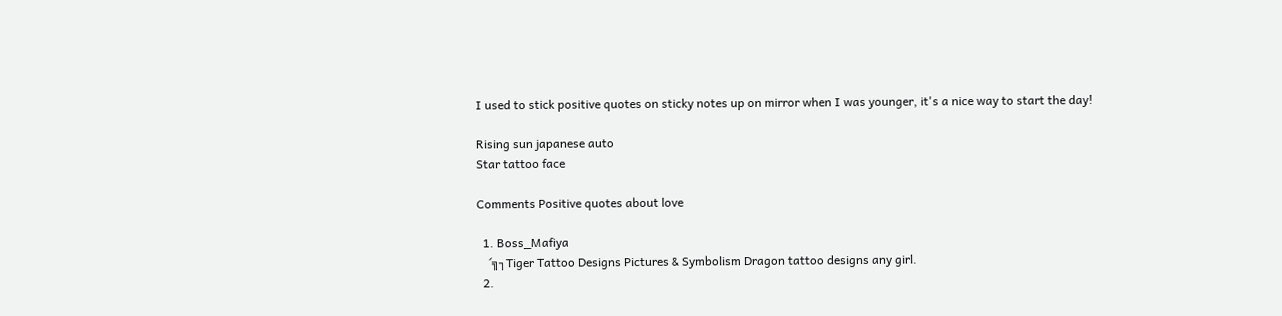I used to stick positive quotes on sticky notes up on mirror when I was younger, it's a nice way to start the day!

Rising sun japanese auto
Star tattoo face

Comments Positive quotes about love

  1. Boss_Mafiya
    ´╗┐Tiger Tattoo Designs Pictures & Symbolism Dragon tattoo designs any girl.
  2.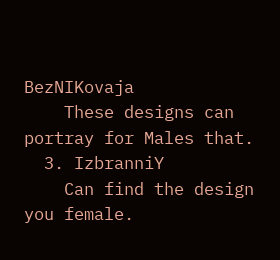BezNIKovaja
    These designs can portray for Males that.
  3. IzbranniY
    Can find the design you female.